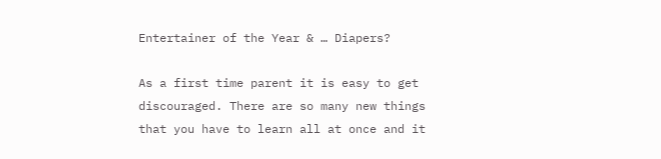Entertainer of the Year & … Diapers?

As a first time parent it is easy to get discouraged. There are so many new things that you have to learn all at once and it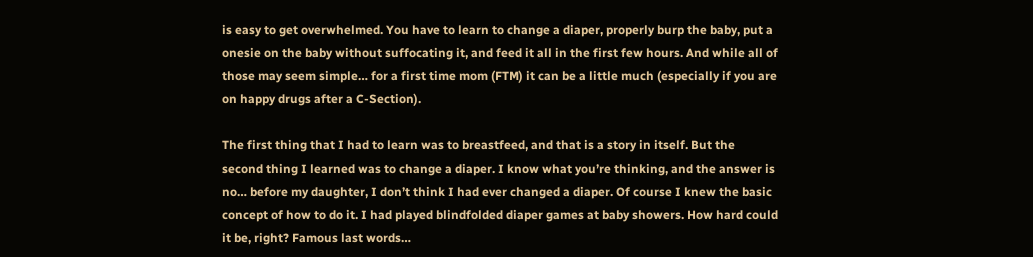is easy to get overwhelmed. You have to learn to change a diaper, properly burp the baby, put a onesie on the baby without suffocating it, and feed it all in the first few hours. And while all of those may seem simple… for a first time mom (FTM) it can be a little much (especially if you are on happy drugs after a C-Section).

The first thing that I had to learn was to breastfeed, and that is a story in itself. But the second thing I learned was to change a diaper. I know what you’re thinking, and the answer is no… before my daughter, I don’t think I had ever changed a diaper. Of course I knew the basic concept of how to do it. I had played blindfolded diaper games at baby showers. How hard could it be, right? Famous last words…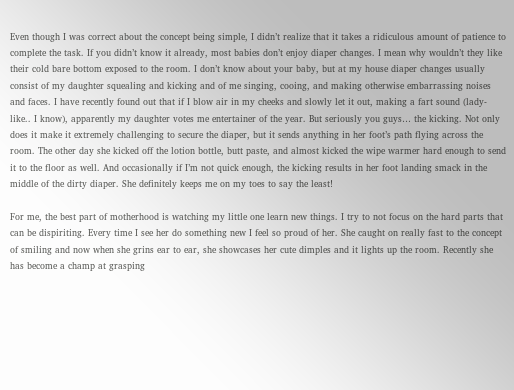Even though I was correct about the concept being simple, I didn’t realize that it takes a ridiculous amount of patience to complete the task. If you didn’t know it already, most babies don’t enjoy diaper changes. I mean why wouldn’t they like their cold bare bottom exposed to the room. I don’t know about your baby, but at my house diaper changes usually consist of my daughter squealing and kicking and of me singing, cooing, and making otherwise embarrassing noises and faces. I have recently found out that if I blow air in my cheeks and slowly let it out, making a fart sound (lady-like.. I know), apparently my daughter votes me entertainer of the year. But seriously you guys… the kicking. Not only does it make it extremely challenging to secure the diaper, but it sends anything in her foot’s path flying across the room. The other day she kicked off the lotion bottle, butt paste, and almost kicked the wipe warmer hard enough to send it to the floor as well. And occasionally if I’m not quick enough, the kicking results in her foot landing smack in the middle of the dirty diaper. She definitely keeps me on my toes to say the least!

For me, the best part of motherhood is watching my little one learn new things. I try to not focus on the hard parts that can be dispiriting. Every time I see her do something new I feel so proud of her. She caught on really fast to the concept of smiling and now when she grins ear to ear, she showcases her cute dimples and it lights up the room. Recently she has become a champ at grasping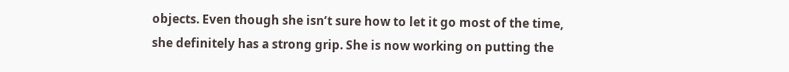objects. Even though she isn’t sure how to let it go most of the time, she definitely has a strong grip. She is now working on putting the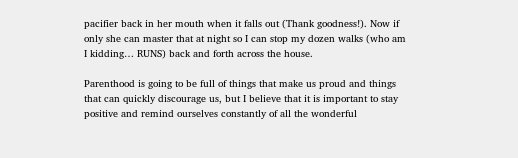pacifier back in her mouth when it falls out (Thank goodness!). Now if only she can master that at night so I can stop my dozen walks (who am I kidding… RUNS) back and forth across the house.

Parenthood is going to be full of things that make us proud and things that can quickly discourage us, but I believe that it is important to stay positive and remind ourselves constantly of all the wonderful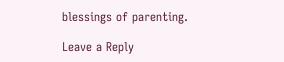blessings of parenting.

Leave a Reply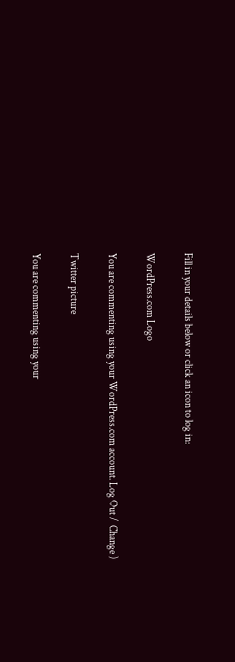Fill in your details below or click an icon to log in:

WordPress.com Logo

You are commenting using your WordPress.com account. Log Out /  Change )

Twitter picture

You are commenting using your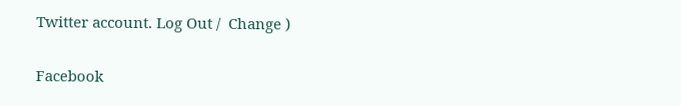Twitter account. Log Out /  Change )

Facebook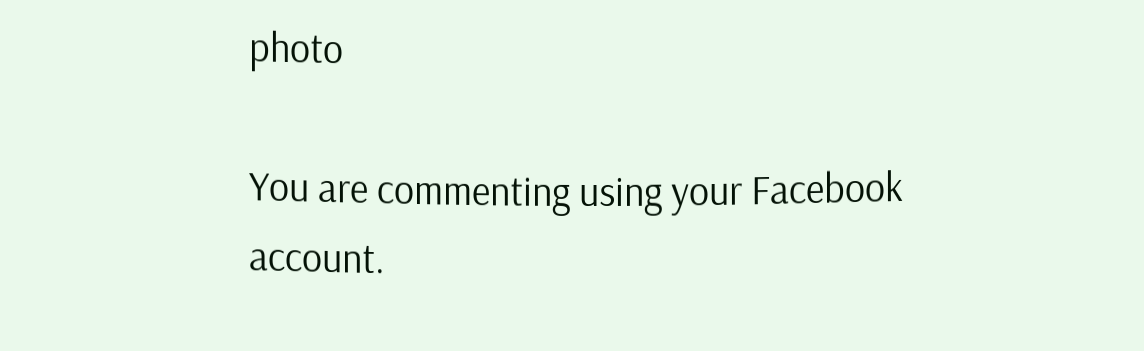photo

You are commenting using your Facebook account.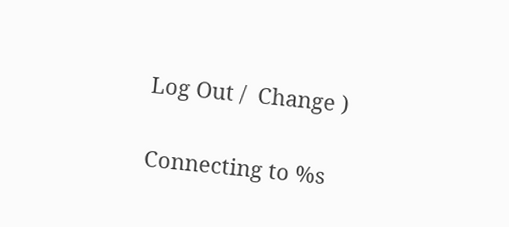Log Out /  Change )

Connecting to %s